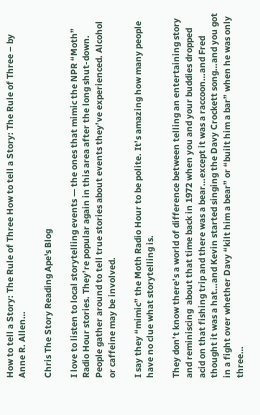How to tell a Story: The Rule of Three How to tell a Story: The Rule of Three – by Anne R. Allen…

Chris The Story Reading Ape's Blog

I love to listen to local storytelling events — the ones that mimic the NPR “Moth” Radio Hour stories. They’re popular again in this area after the long shut-down. People gather around to tell true stories about events they’ve experienced. Alcohol or caffeine may be involved.

I say they “mimic” the Moth Radio Hour to be polite. It’s amazing how many people have no clue what storytelling is.

They don’t know there’s a world of difference between telling an entertaining story and reminiscing  about that time back in 1972 when you and your buddies dropped acid on that fishing trip and there was a bear…except it was a raccoon…and Fred thought it was a hat…and Kevin started singing the Davy Crockett song…and you got in a fight over whether Davy “kilt him a bear” or “built him a bar” when he was only three…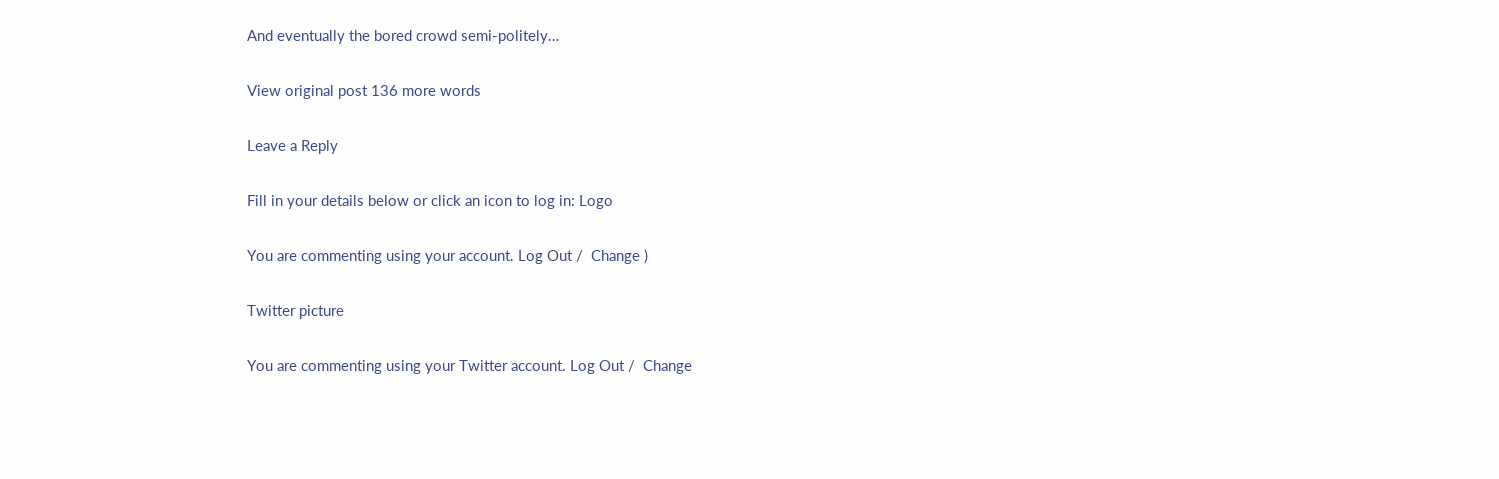And eventually the bored crowd semi-politely…

View original post 136 more words

Leave a Reply

Fill in your details below or click an icon to log in: Logo

You are commenting using your account. Log Out /  Change )

Twitter picture

You are commenting using your Twitter account. Log Out /  Change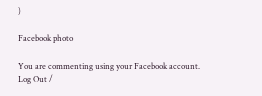)

Facebook photo

You are commenting using your Facebook account. Log Out /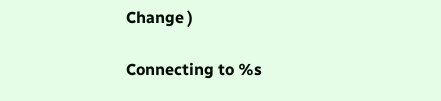Change )

Connecting to %s